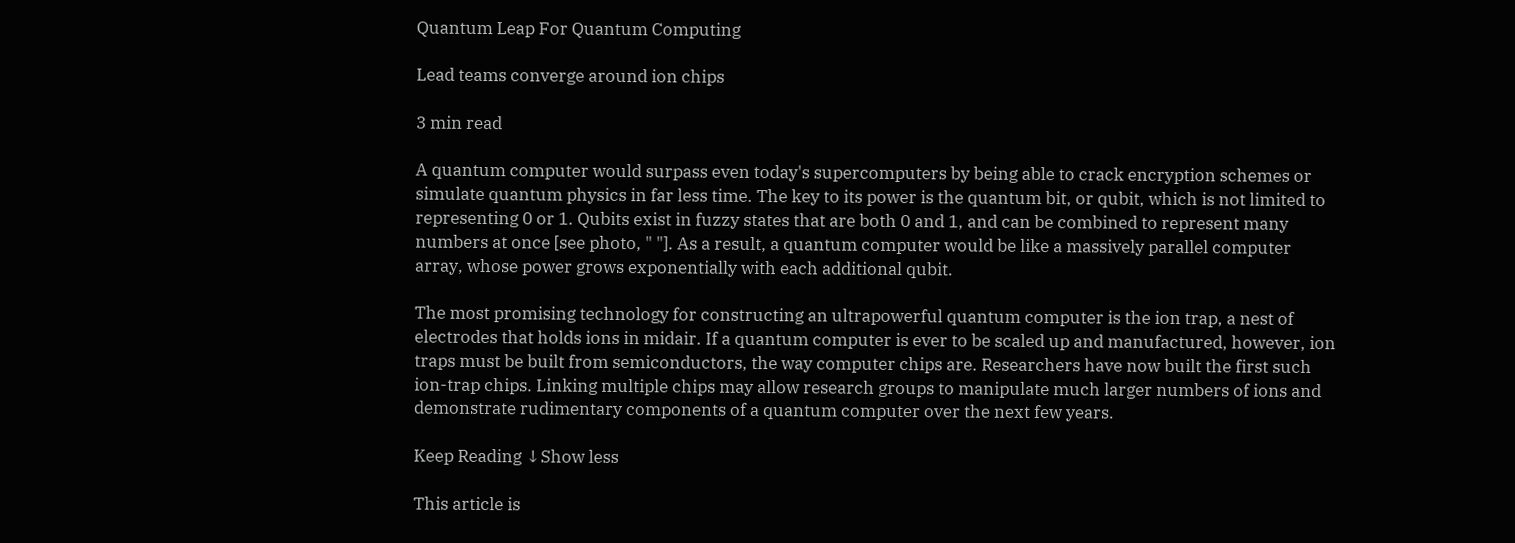Quantum Leap For Quantum Computing

Lead teams converge around ion chips

3 min read

A quantum computer would surpass even today's supercomputers by being able to crack encryption schemes or simulate quantum physics in far less time. The key to its power is the quantum bit, or qubit, which is not limited to representing 0 or 1. Qubits exist in fuzzy states that are both 0 and 1, and can be combined to represent many numbers at once [see photo, " "]. As a result, a quantum computer would be like a massively parallel computer array, whose power grows exponentially with each additional qubit.

The most promising technology for constructing an ultrapowerful quantum computer is the ion trap, a nest of electrodes that holds ions in midair. If a quantum computer is ever to be scaled up and manufactured, however, ion traps must be built from semiconductors, the way computer chips are. Researchers have now built the first such ion-trap chips. Linking multiple chips may allow research groups to manipulate much larger numbers of ions and demonstrate rudimentary components of a quantum computer over the next few years.

Keep Reading ↓Show less

This article is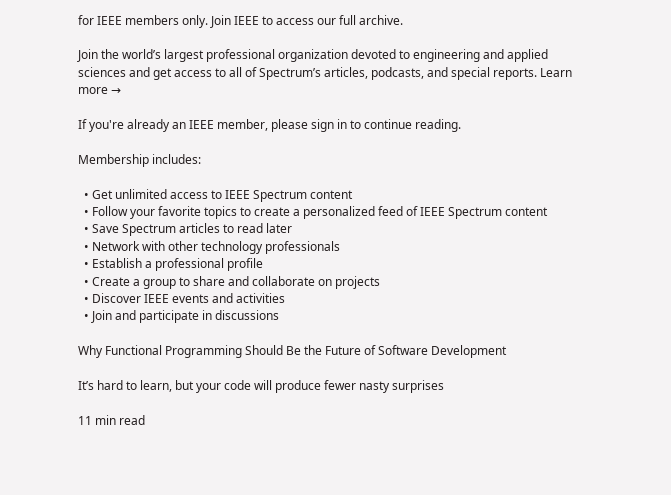for IEEE members only. Join IEEE to access our full archive.

Join the world’s largest professional organization devoted to engineering and applied sciences and get access to all of Spectrum’s articles, podcasts, and special reports. Learn more →

If you're already an IEEE member, please sign in to continue reading.

Membership includes:

  • Get unlimited access to IEEE Spectrum content
  • Follow your favorite topics to create a personalized feed of IEEE Spectrum content
  • Save Spectrum articles to read later
  • Network with other technology professionals
  • Establish a professional profile
  • Create a group to share and collaborate on projects
  • Discover IEEE events and activities
  • Join and participate in discussions

Why Functional Programming Should Be the Future of Software Development

It’s hard to learn, but your code will produce fewer nasty surprises

11 min read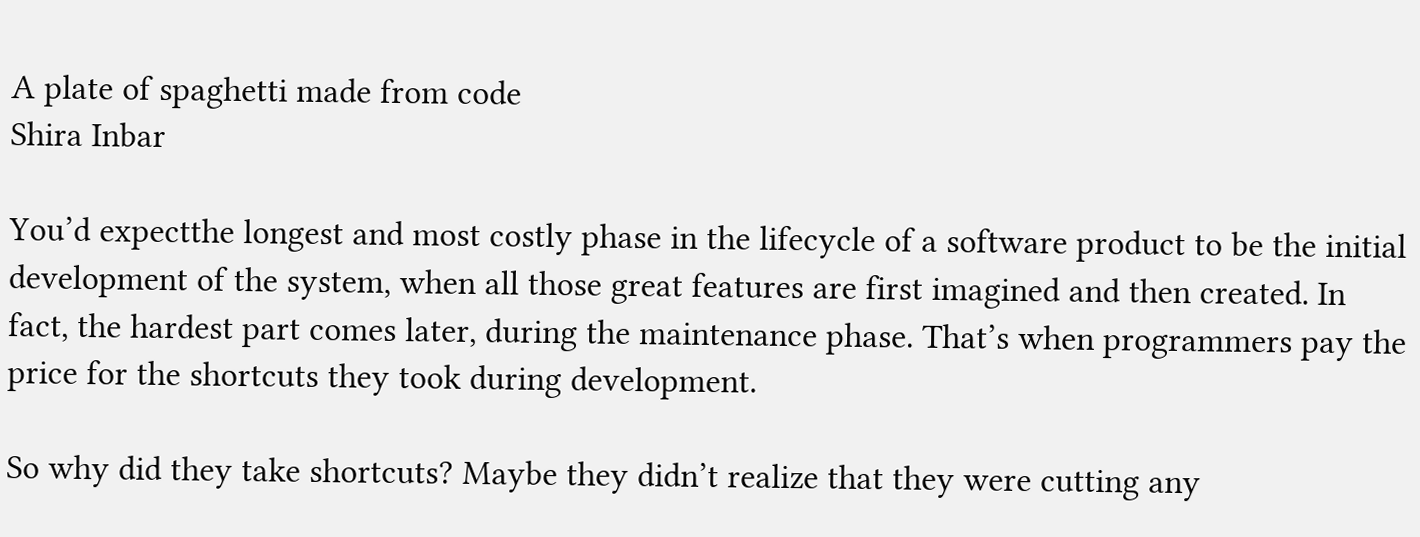A plate of spaghetti made from code
Shira Inbar

You’d expectthe longest and most costly phase in the lifecycle of a software product to be the initial development of the system, when all those great features are first imagined and then created. In fact, the hardest part comes later, during the maintenance phase. That’s when programmers pay the price for the shortcuts they took during development.

So why did they take shortcuts? Maybe they didn’t realize that they were cutting any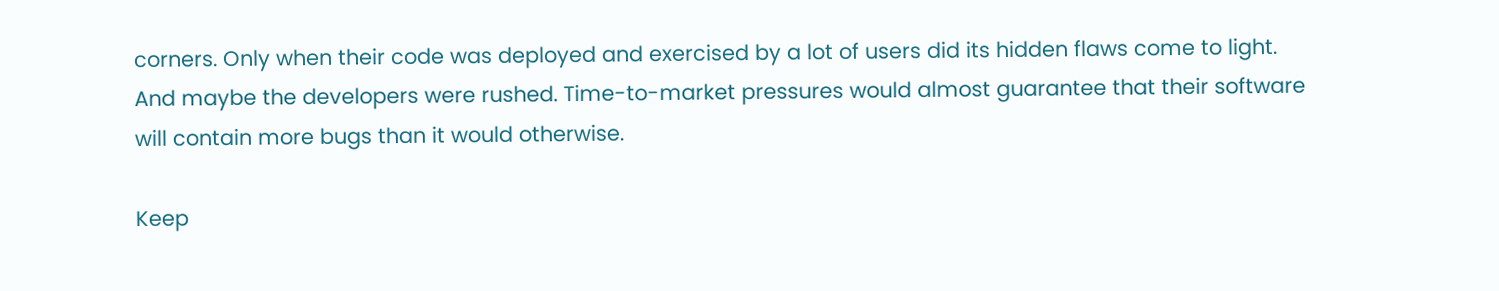corners. Only when their code was deployed and exercised by a lot of users did its hidden flaws come to light. And maybe the developers were rushed. Time-to-market pressures would almost guarantee that their software will contain more bugs than it would otherwise.

Keep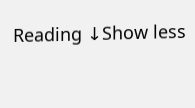Reading ↓Show less